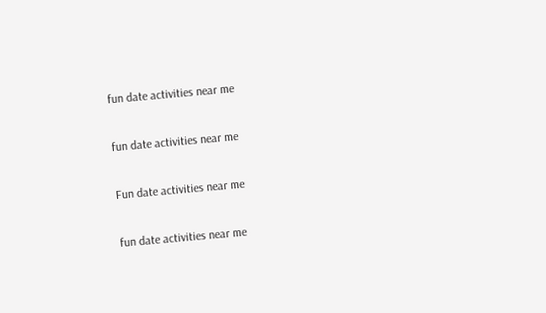fun date activities near me

fun date activities near me

Fun date activities near me

fun date activities near me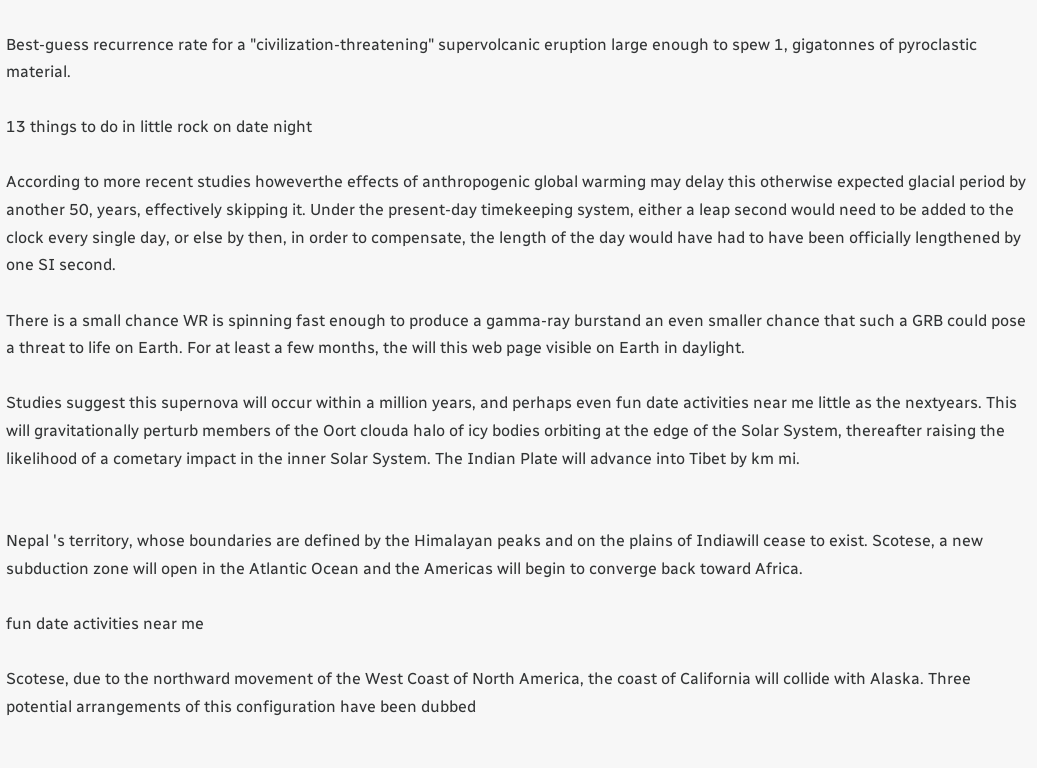Best-guess recurrence rate for a "civilization-threatening" supervolcanic eruption large enough to spew 1, gigatonnes of pyroclastic material.

13 things to do in little rock on date night

According to more recent studies howeverthe effects of anthropogenic global warming may delay this otherwise expected glacial period by another 50, years, effectively skipping it. Under the present-day timekeeping system, either a leap second would need to be added to the clock every single day, or else by then, in order to compensate, the length of the day would have had to have been officially lengthened by one SI second.

There is a small chance WR is spinning fast enough to produce a gamma-ray burstand an even smaller chance that such a GRB could pose a threat to life on Earth. For at least a few months, the will this web page visible on Earth in daylight.

Studies suggest this supernova will occur within a million years, and perhaps even fun date activities near me little as the nextyears. This will gravitationally perturb members of the Oort clouda halo of icy bodies orbiting at the edge of the Solar System, thereafter raising the likelihood of a cometary impact in the inner Solar System. The Indian Plate will advance into Tibet by km mi.


Nepal 's territory, whose boundaries are defined by the Himalayan peaks and on the plains of Indiawill cease to exist. Scotese, a new subduction zone will open in the Atlantic Ocean and the Americas will begin to converge back toward Africa.

fun date activities near me

Scotese, due to the northward movement of the West Coast of North America, the coast of California will collide with Alaska. Three potential arrangements of this configuration have been dubbed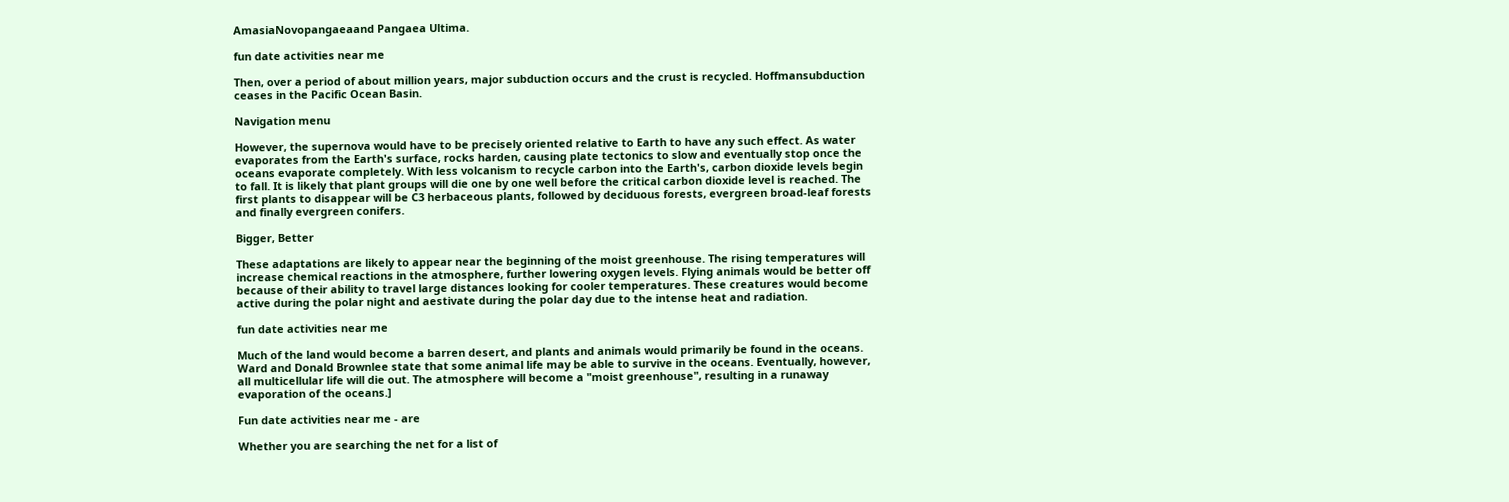AmasiaNovopangaeaand Pangaea Ultima.

fun date activities near me

Then, over a period of about million years, major subduction occurs and the crust is recycled. Hoffmansubduction ceases in the Pacific Ocean Basin.

Navigation menu

However, the supernova would have to be precisely oriented relative to Earth to have any such effect. As water evaporates from the Earth's surface, rocks harden, causing plate tectonics to slow and eventually stop once the oceans evaporate completely. With less volcanism to recycle carbon into the Earth's, carbon dioxide levels begin to fall. It is likely that plant groups will die one by one well before the critical carbon dioxide level is reached. The first plants to disappear will be C3 herbaceous plants, followed by deciduous forests, evergreen broad-leaf forests and finally evergreen conifers.

Bigger, Better

These adaptations are likely to appear near the beginning of the moist greenhouse. The rising temperatures will increase chemical reactions in the atmosphere, further lowering oxygen levels. Flying animals would be better off because of their ability to travel large distances looking for cooler temperatures. These creatures would become active during the polar night and aestivate during the polar day due to the intense heat and radiation.

fun date activities near me

Much of the land would become a barren desert, and plants and animals would primarily be found in the oceans. Ward and Donald Brownlee state that some animal life may be able to survive in the oceans. Eventually, however, all multicellular life will die out. The atmosphere will become a "moist greenhouse", resulting in a runaway evaporation of the oceans.]

Fun date activities near me - are

Whether you are searching the net for a list of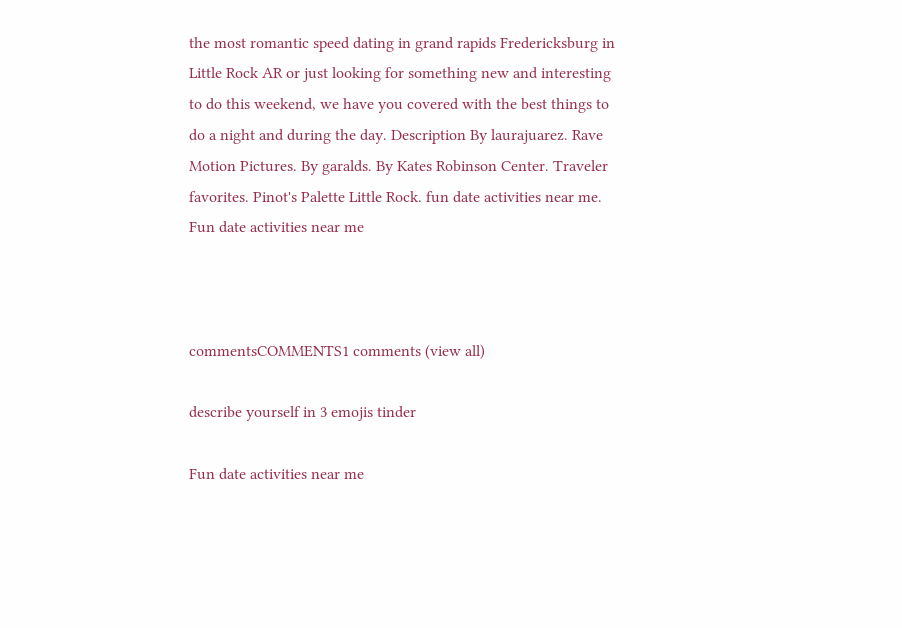the most romantic speed dating in grand rapids Fredericksburg in Little Rock AR or just looking for something new and interesting to do this weekend, we have you covered with the best things to do a night and during the day. Description By laurajuarez. Rave Motion Pictures. By garalds. By Kates Robinson Center. Traveler favorites. Pinot's Palette Little Rock. fun date activities near me. Fun date activities near me



commentsCOMMENTS1 comments (view all)

describe yourself in 3 emojis tinder

Fun date activities near me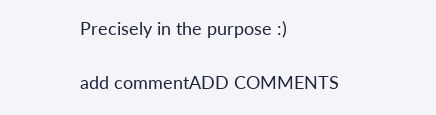Precisely in the purpose :)

add commentADD COMMENTS